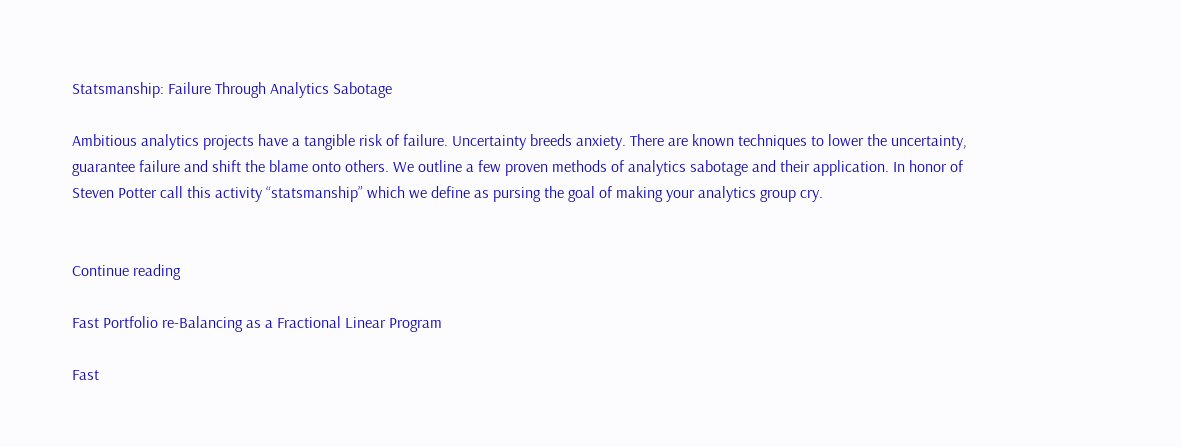Statsmanship: Failure Through Analytics Sabotage

Ambitious analytics projects have a tangible risk of failure. Uncertainty breeds anxiety. There are known techniques to lower the uncertainty, guarantee failure and shift the blame onto others. We outline a few proven methods of analytics sabotage and their application. In honor of Steven Potter call this activity “statsmanship” which we define as pursing the goal of making your analytics group cry.


Continue reading

Fast Portfolio re-Balancing as a Fractional Linear Program

Fast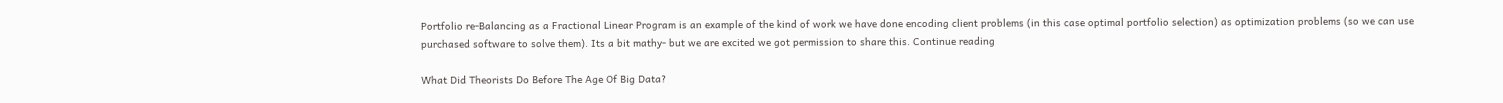Portfolio re-Balancing as a Fractional Linear Program is an example of the kind of work we have done encoding client problems (in this case optimal portfolio selection) as optimization problems (so we can use purchased software to solve them). Its a bit mathy- but we are excited we got permission to share this. Continue reading

What Did Theorists Do Before The Age Of Big Data?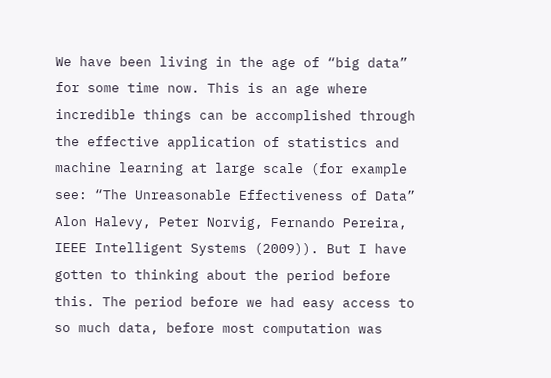We have been living in the age of “big data” for some time now. This is an age where incredible things can be accomplished through the effective application of statistics and machine learning at large scale (for example see: “The Unreasonable Effectiveness of Data” Alon Halevy, Peter Norvig, Fernando Pereira, IEEE Intelligent Systems (2009)). But I have gotten to thinking about the period before this. The period before we had easy access to so much data, before most computation was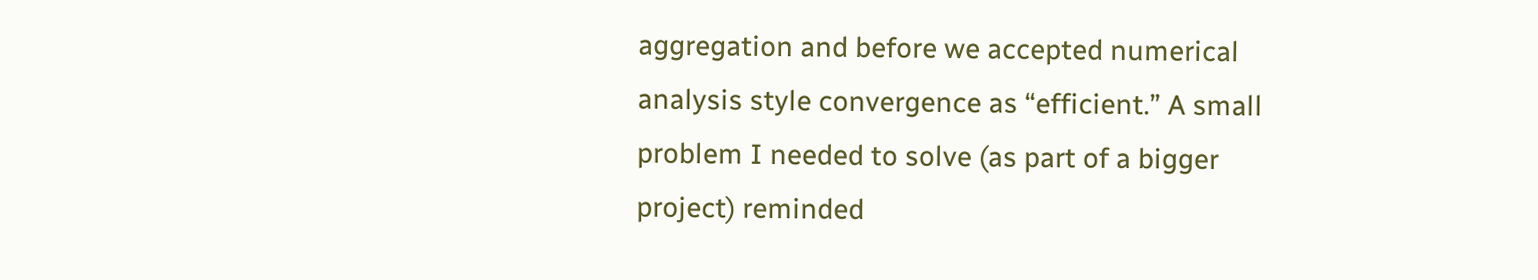aggregation and before we accepted numerical analysis style convergence as “efficient.” A small problem I needed to solve (as part of a bigger project) reminded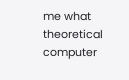me what theoretical computer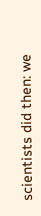scientists did then: we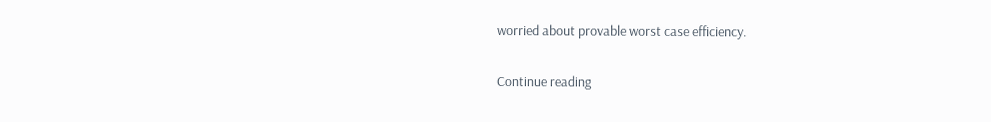worried about provable worst case efficiency.

Continue reading